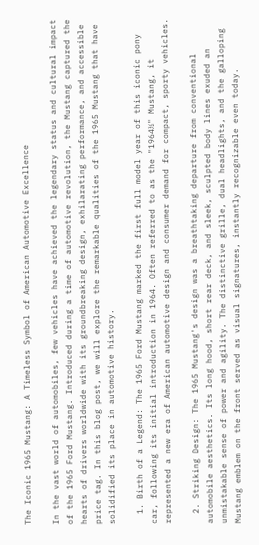The Iconic 1965 Mustang: A Timeless Symbol of American Automotive Excellence

In the vast world of automobiles, few vehicles have achieved the legendary status and cultural impact of the 1965 Ford Mustang. Introduced during a time of automotive revolution, the Mustang captured the hearts of drivers worldwide with its groundbreaking design, exhilarating performance, and accessible price tag. In this blog post, we will explore the remarkable qualities of the 1965 Mustang that have solidified its place in automotive history.

  1. Birth of a Legend: The 1965 Ford Mustang marked the first full model year of this iconic pony car, following its initial introduction in 1964. Often referred to as the "1964½" Mustang, it represented a new era of American automotive design and consumer demand for compact, sporty vehicles.

  2. Striking Design: The 1965 Mustang's design was a breathtaking departure from conventional automobile aesthetics. Its long hood, short rear deck, and sleek, sculpted body lines exuded an unmistakable sense of power and agility. The distinctive grille, dual headlights, and the galloping Mustang emblem on the front served as visual signatures, instantly recognizable even today.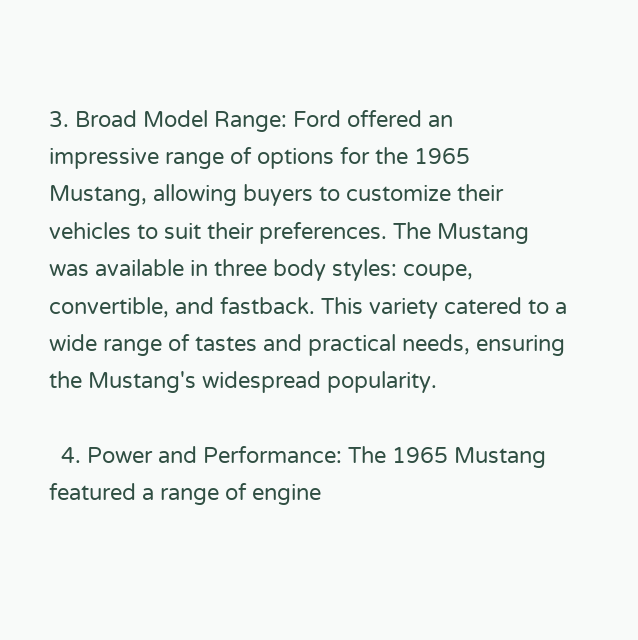3. Broad Model Range: Ford offered an impressive range of options for the 1965 Mustang, allowing buyers to customize their vehicles to suit their preferences. The Mustang was available in three body styles: coupe, convertible, and fastback. This variety catered to a wide range of tastes and practical needs, ensuring the Mustang's widespread popularity.

  4. Power and Performance: The 1965 Mustang featured a range of engine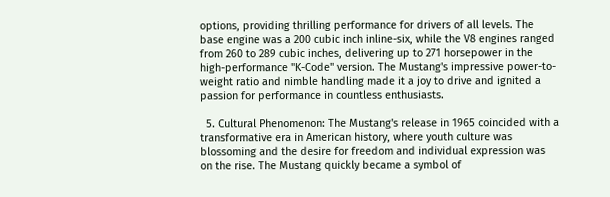options, providing thrilling performance for drivers of all levels. The base engine was a 200 cubic inch inline-six, while the V8 engines ranged from 260 to 289 cubic inches, delivering up to 271 horsepower in the high-performance "K-Code" version. The Mustang's impressive power-to-weight ratio and nimble handling made it a joy to drive and ignited a passion for performance in countless enthusiasts.

  5. Cultural Phenomenon: The Mustang's release in 1965 coincided with a transformative era in American history, where youth culture was blossoming and the desire for freedom and individual expression was on the rise. The Mustang quickly became a symbol of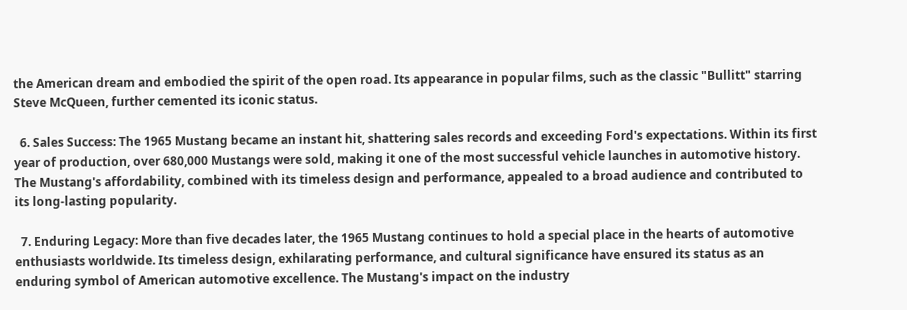the American dream and embodied the spirit of the open road. Its appearance in popular films, such as the classic "Bullitt" starring Steve McQueen, further cemented its iconic status.

  6. Sales Success: The 1965 Mustang became an instant hit, shattering sales records and exceeding Ford's expectations. Within its first year of production, over 680,000 Mustangs were sold, making it one of the most successful vehicle launches in automotive history. The Mustang's affordability, combined with its timeless design and performance, appealed to a broad audience and contributed to its long-lasting popularity.

  7. Enduring Legacy: More than five decades later, the 1965 Mustang continues to hold a special place in the hearts of automotive enthusiasts worldwide. Its timeless design, exhilarating performance, and cultural significance have ensured its status as an enduring symbol of American automotive excellence. The Mustang's impact on the industry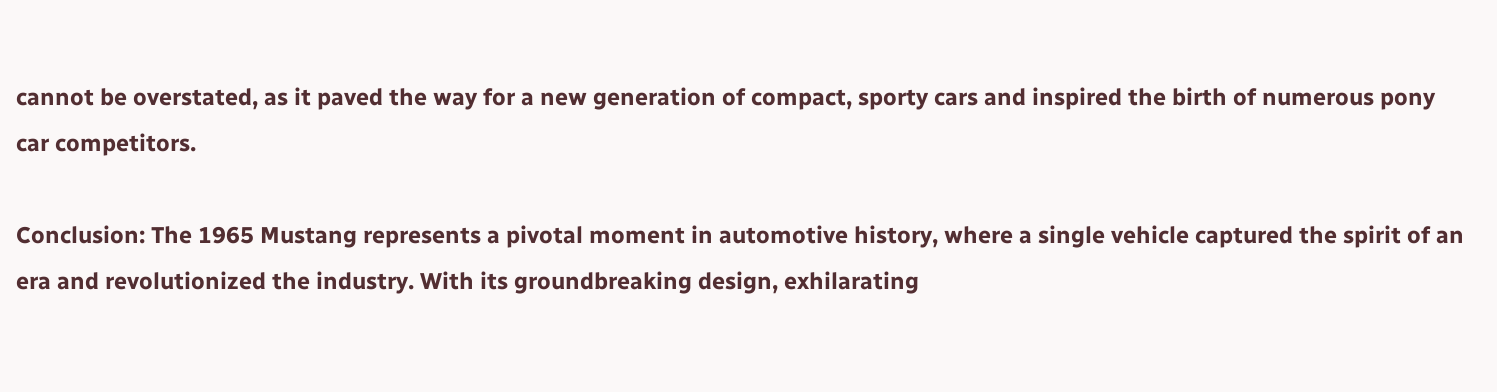cannot be overstated, as it paved the way for a new generation of compact, sporty cars and inspired the birth of numerous pony car competitors.

Conclusion: The 1965 Mustang represents a pivotal moment in automotive history, where a single vehicle captured the spirit of an era and revolutionized the industry. With its groundbreaking design, exhilarating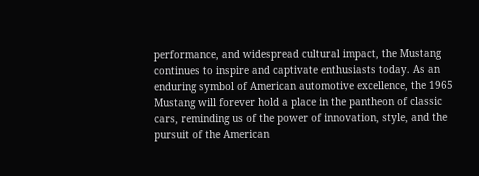performance, and widespread cultural impact, the Mustang continues to inspire and captivate enthusiasts today. As an enduring symbol of American automotive excellence, the 1965 Mustang will forever hold a place in the pantheon of classic cars, reminding us of the power of innovation, style, and the pursuit of the American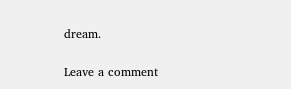dream.

Leave a comment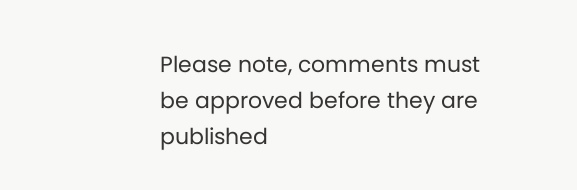Please note, comments must be approved before they are published